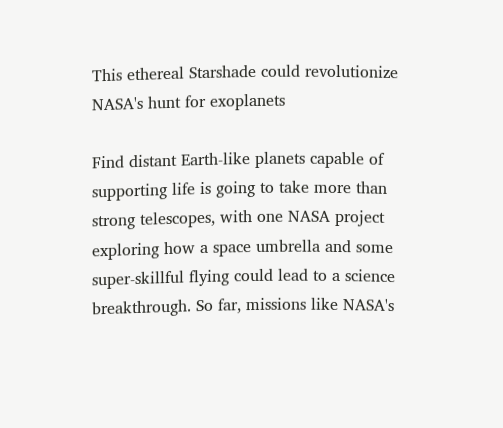This ethereal Starshade could revolutionize NASA's hunt for exoplanets

Find distant Earth-like planets capable of supporting life is going to take more than strong telescopes, with one NASA project exploring how a space umbrella and some super-skillful flying could lead to a science breakthrough. So far, missions like NASA's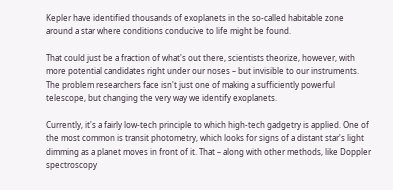Kepler have identified thousands of exoplanets in the so-called habitable zone around a star where conditions conducive to life might be found.

That could just be a fraction of what's out there, scientists theorize, however, with more potential candidates right under our noses – but invisible to our instruments. The problem researchers face isn't just one of making a sufficiently powerful telescope, but changing the very way we identify exoplanets.

Currently, it's a fairly low-tech principle to which high-tech gadgetry is applied. One of the most common is transit photometry, which looks for signs of a distant star's light dimming as a planet moves in front of it. That – along with other methods, like Doppler spectroscopy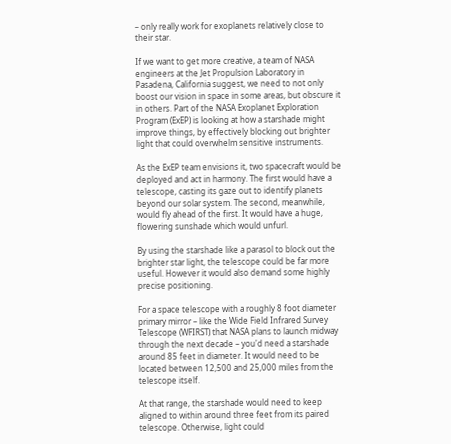– only really work for exoplanets relatively close to their star.

If we want to get more creative, a team of NASA engineers at the Jet Propulsion Laboratory in Pasadena, California suggest, we need to not only boost our vision in space in some areas, but obscure it in others. Part of the NASA Exoplanet Exploration Program (ExEP) is looking at how a starshade might improve things, by effectively blocking out brighter light that could overwhelm sensitive instruments.

As the ExEP team envisions it, two spacecraft would be deployed and act in harmony. The first would have a telescope, casting its gaze out to identify planets beyond our solar system. The second, meanwhile, would fly ahead of the first. It would have a huge, flowering sunshade which would unfurl.

By using the starshade like a parasol to block out the brighter star light, the telescope could be far more useful. However it would also demand some highly precise positioning.

For a space telescope with a roughly 8 foot diameter primary mirror – like the Wide Field Infrared Survey Telescope (WFIRST) that NASA plans to launch midway through the next decade – you'd need a starshade around 85 feet in diameter. It would need to be located between 12,500 and 25,000 miles from the telescope itself.

At that range, the starshade would need to keep aligned to within around three feet from its paired telescope. Otherwise, light could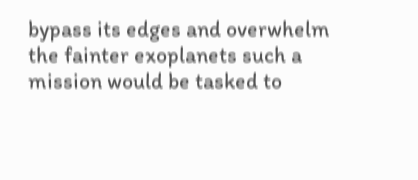bypass its edges and overwhelm the fainter exoplanets such a mission would be tasked to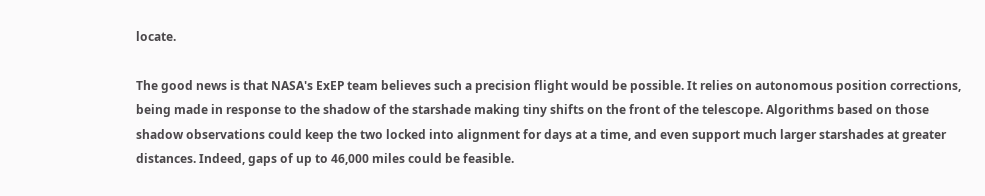locate.

The good news is that NASA's ExEP team believes such a precision flight would be possible. It relies on autonomous position corrections, being made in response to the shadow of the starshade making tiny shifts on the front of the telescope. Algorithms based on those shadow observations could keep the two locked into alignment for days at a time, and even support much larger starshades at greater distances. Indeed, gaps of up to 46,000 miles could be feasible.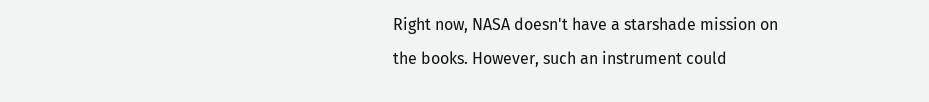Right now, NASA doesn't have a starshade mission on the books. However, such an instrument could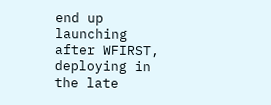end up launching after WFIRST, deploying in the late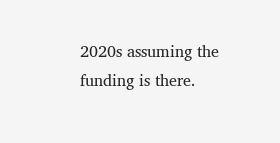2020s assuming the funding is there.